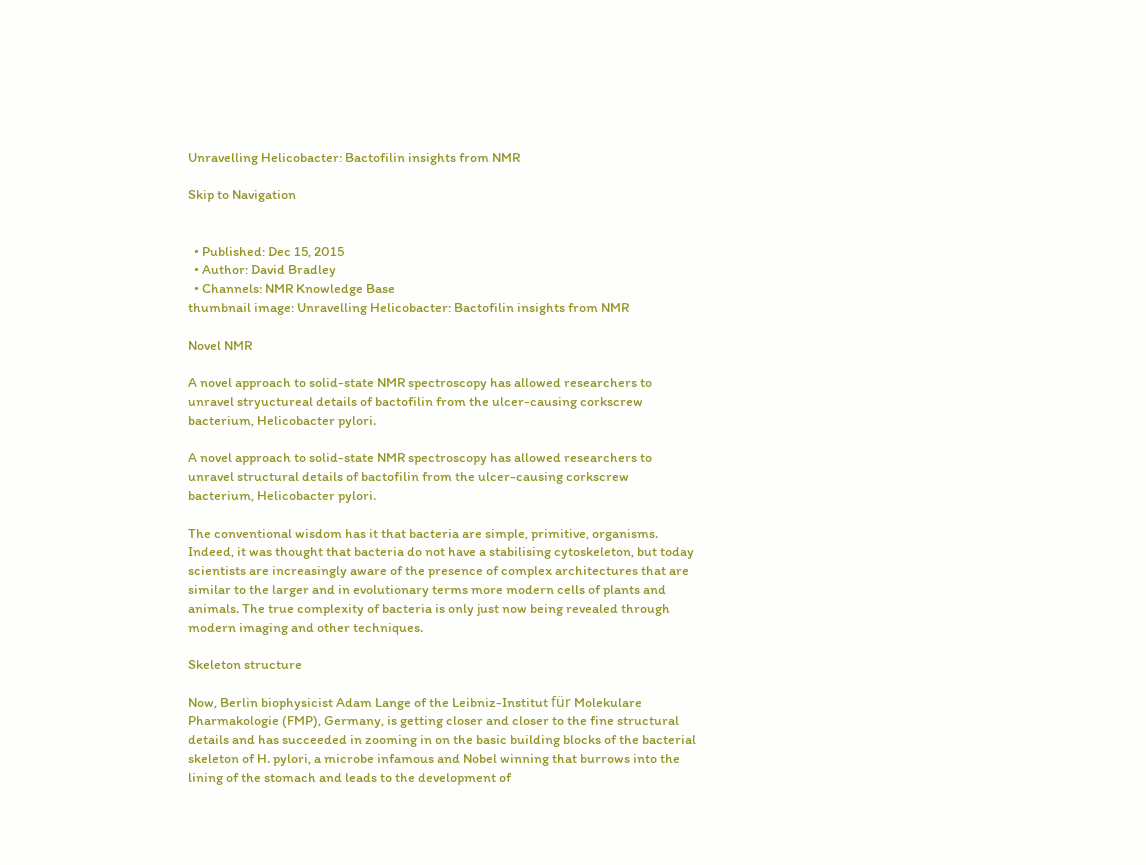Unravelling Helicobacter: Bactofilin insights from NMR

Skip to Navigation


  • Published: Dec 15, 2015
  • Author: David Bradley
  • Channels: NMR Knowledge Base
thumbnail image: Unravelling Helicobacter: Bactofilin insights from NMR

Novel NMR

A novel approach to solid-state NMR spectroscopy has allowed researchers to unravel stryuctureal details of bactofilin from the ulcer-causing corkscrew bacterium, Helicobacter pylori.

A novel approach to solid-state NMR spectroscopy has allowed researchers to unravel structural details of bactofilin from the ulcer-causing corkscrew bacterium, Helicobacter pylori.

The conventional wisdom has it that bacteria are simple, primitive, organisms. Indeed, it was thought that bacteria do not have a stabilising cytoskeleton, but today scientists are increasingly aware of the presence of complex architectures that are similar to the larger and in evolutionary terms more modern cells of plants and animals. The true complexity of bacteria is only just now being revealed through modern imaging and other techniques.

Skeleton structure

Now, Berlin biophysicist Adam Lange of the Leibniz-Institut für Molekulare Pharmakologie (FMP), Germany, is getting closer and closer to the fine structural details and has succeeded in zooming in on the basic building blocks of the bacterial skeleton of H. pylori, a microbe infamous and Nobel winning that burrows into the lining of the stomach and leads to the development of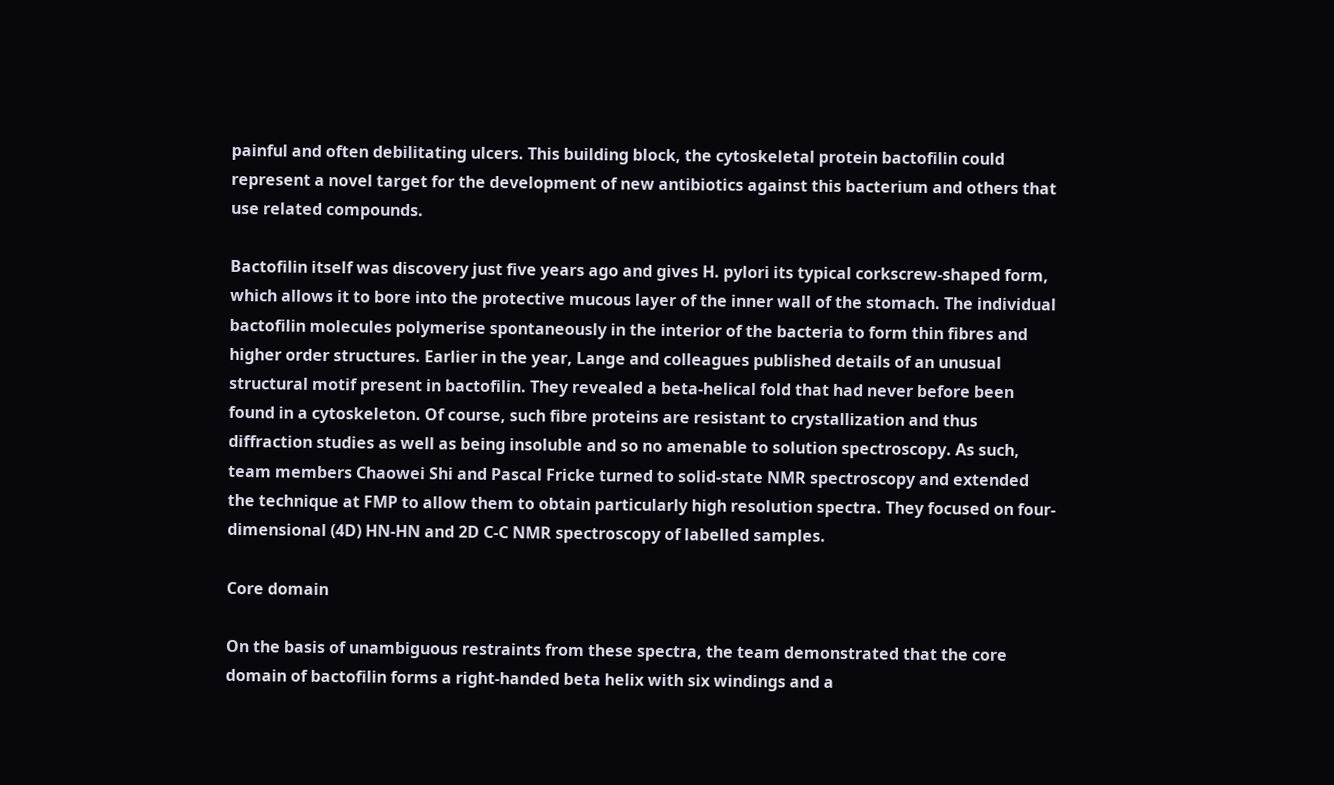painful and often debilitating ulcers. This building block, the cytoskeletal protein bactofilin could represent a novel target for the development of new antibiotics against this bacterium and others that use related compounds.

Bactofilin itself was discovery just five years ago and gives H. pylori its typical corkscrew-shaped form, which allows it to bore into the protective mucous layer of the inner wall of the stomach. The individual bactofilin molecules polymerise spontaneously in the interior of the bacteria to form thin fibres and higher order structures. Earlier in the year, Lange and colleagues published details of an unusual structural motif present in bactofilin. They revealed a beta-helical fold that had never before been found in a cytoskeleton. Of course, such fibre proteins are resistant to crystallization and thus diffraction studies as well as being insoluble and so no amenable to solution spectroscopy. As such, team members Chaowei Shi and Pascal Fricke turned to solid-state NMR spectroscopy and extended the technique at FMP to allow them to obtain particularly high resolution spectra. They focused on four-dimensional (4D) HN-HN and 2D C-C NMR spectroscopy of labelled samples.

Core domain

On the basis of unambiguous restraints from these spectra, the team demonstrated that the core domain of bactofilin forms a right-handed beta helix with six windings and a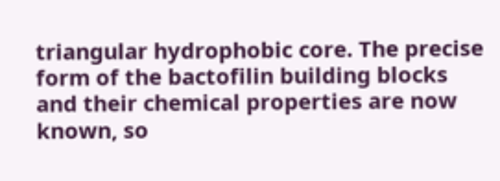triangular hydrophobic core. The precise form of the bactofilin building blocks and their chemical properties are now known, so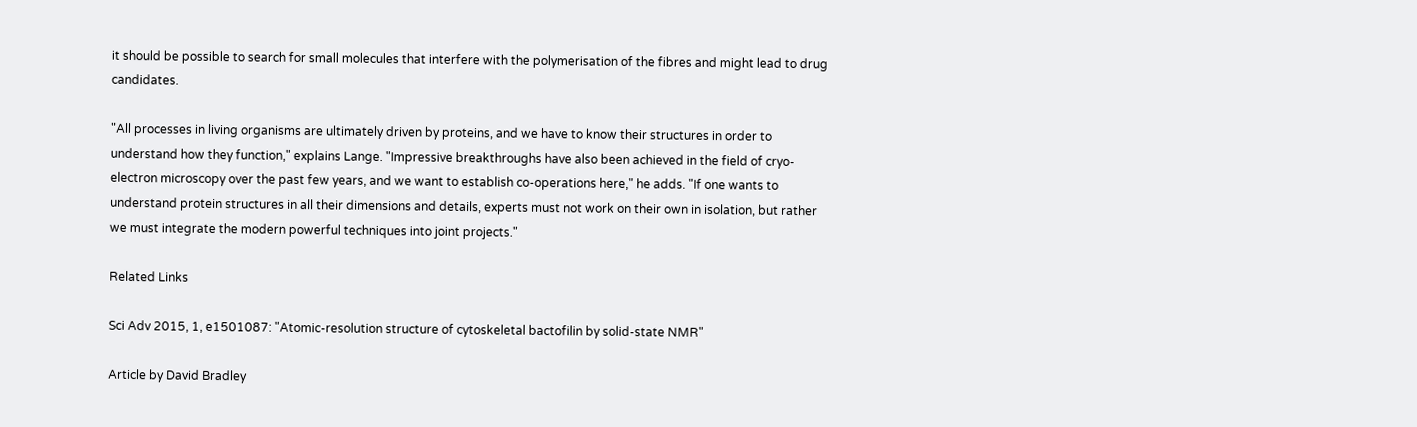it should be possible to search for small molecules that interfere with the polymerisation of the fibres and might lead to drug candidates.

"All processes in living organisms are ultimately driven by proteins, and we have to know their structures in order to understand how they function," explains Lange. "Impressive breakthroughs have also been achieved in the field of cryo-electron microscopy over the past few years, and we want to establish co-operations here," he adds. "If one wants to understand protein structures in all their dimensions and details, experts must not work on their own in isolation, but rather we must integrate the modern powerful techniques into joint projects."

Related Links

Sci Adv 2015, 1, e1501087: "Atomic-resolution structure of cytoskeletal bactofilin by solid-state NMR"

Article by David Bradley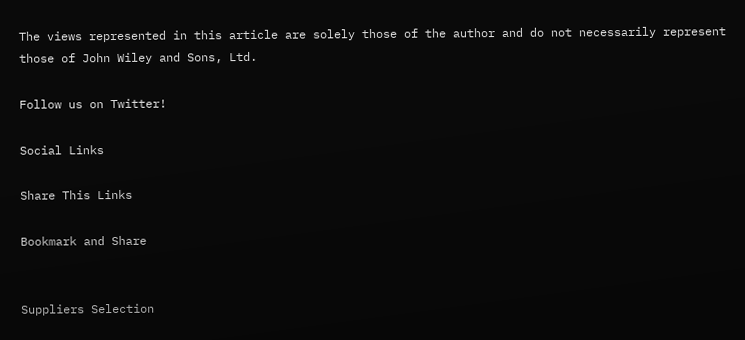The views represented in this article are solely those of the author and do not necessarily represent those of John Wiley and Sons, Ltd.

Follow us on Twitter!

Social Links

Share This Links

Bookmark and Share


Suppliers Selection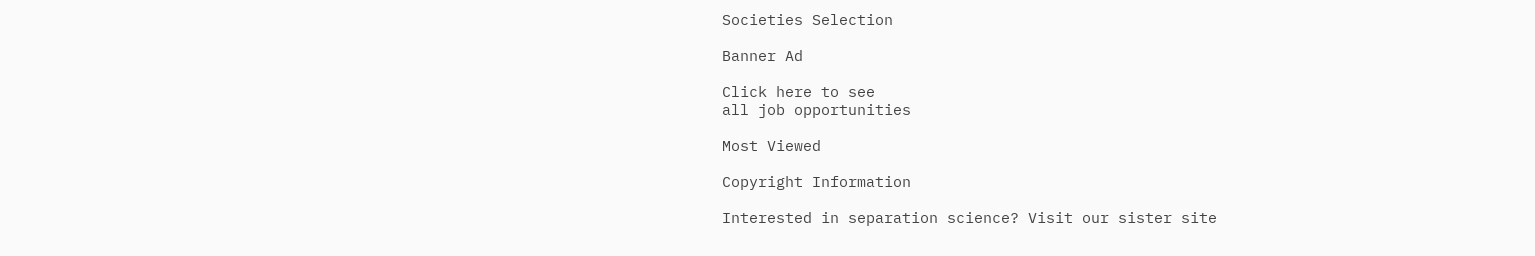Societies Selection

Banner Ad

Click here to see
all job opportunities

Most Viewed

Copyright Information

Interested in separation science? Visit our sister site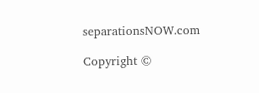separationsNOW.com

Copyright ©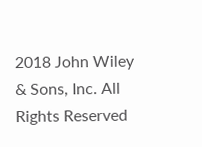2018 John Wiley & Sons, Inc. All Rights Reserved